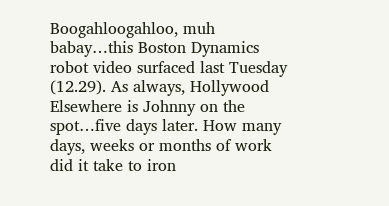Boogahloogahloo, muh babay…this Boston Dynamics robot video surfaced last Tuesday (12.29). As always, Hollywood Elsewhere is Johnny on the spot…five days later. How many days, weeks or months of work did it take to iron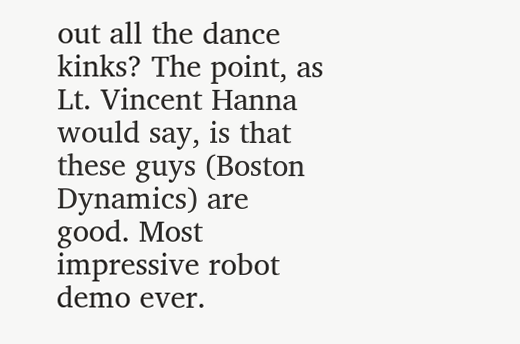out all the dance kinks? The point, as Lt. Vincent Hanna would say, is that these guys (Boston Dynamics) are good. Most impressive robot demo ever.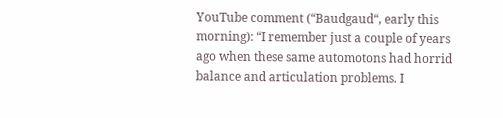YouTube comment (“Baudgaud“, early this morning): “I remember just a couple of years ago when these same automotons had horrid balance and articulation problems. I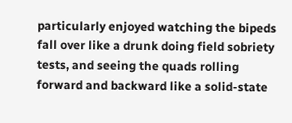particularly enjoyed watching the bipeds fall over like a drunk doing field sobriety tests, and seeing the quads rolling forward and backward like a solid-state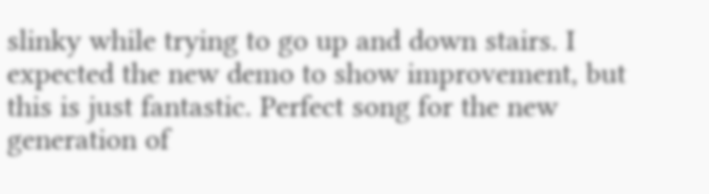slinky while trying to go up and down stairs. I expected the new demo to show improvement, but this is just fantastic. Perfect song for the new generation of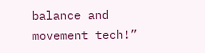balance and movement tech!”